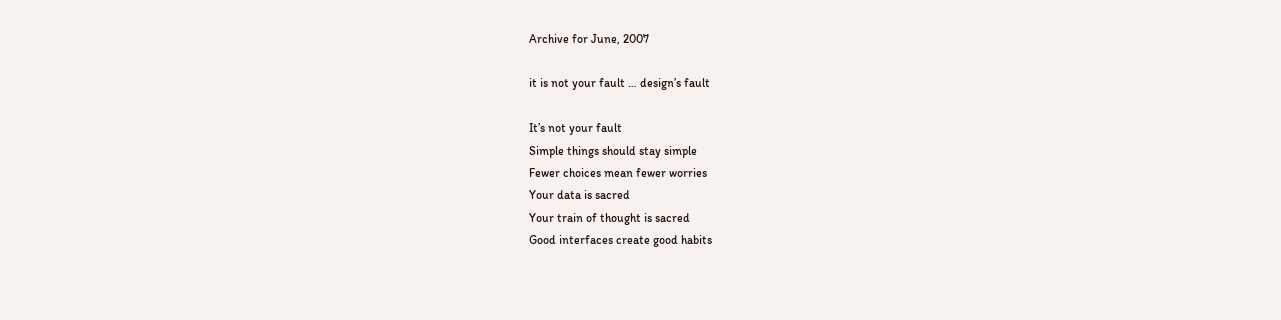Archive for June, 2007

it is not your fault … design’s fault

It’s not your fault
Simple things should stay simple
Fewer choices mean fewer worries
Your data is sacred
Your train of thought is sacred
Good interfaces create good habits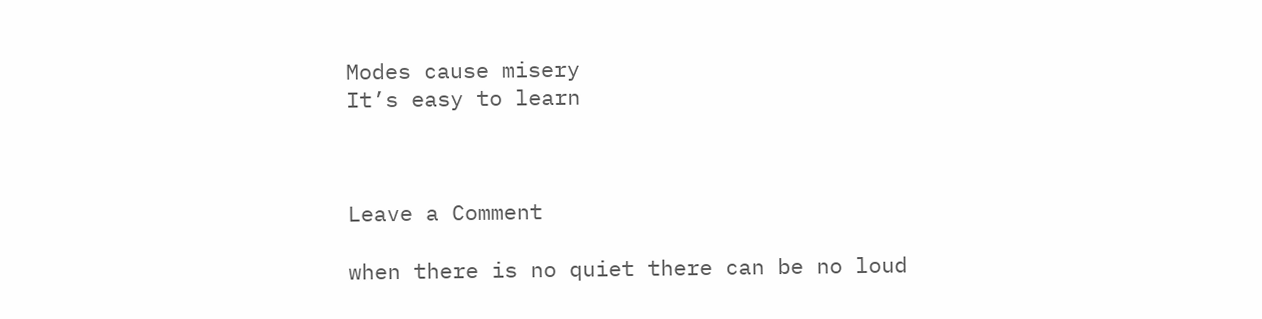Modes cause misery
It’s easy to learn



Leave a Comment

when there is no quiet there can be no loud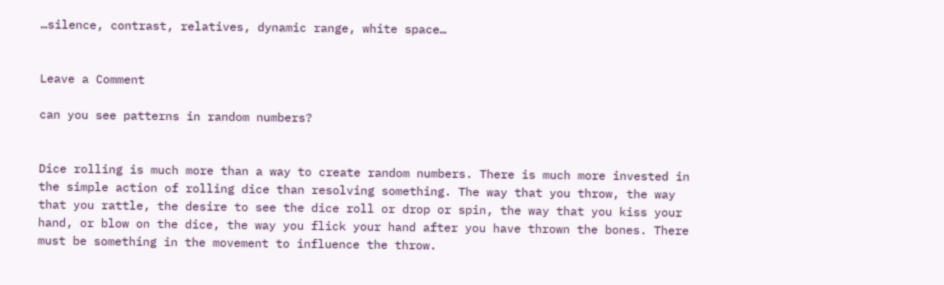…silence, contrast, relatives, dynamic range, white space…


Leave a Comment

can you see patterns in random numbers?


Dice rolling is much more than a way to create random numbers. There is much more invested in the simple action of rolling dice than resolving something. The way that you throw, the way that you rattle, the desire to see the dice roll or drop or spin, the way that you kiss your hand, or blow on the dice, the way you flick your hand after you have thrown the bones. There must be something in the movement to influence the throw.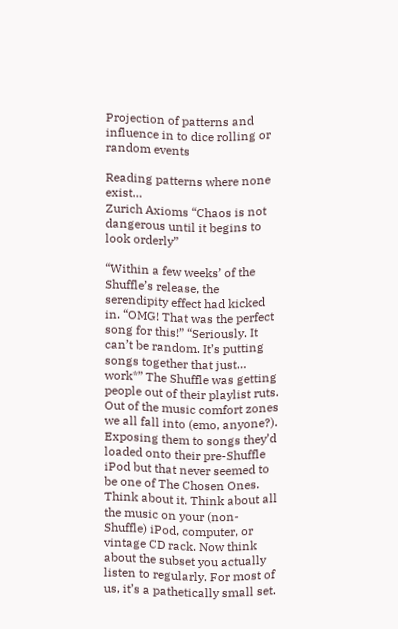Projection of patterns and influence in to dice rolling or random events

Reading patterns where none exist…
Zurich Axioms “Chaos is not dangerous until it begins to look orderly”

“Within a few weeks’ of the Shuffle’s release, the serendipity effect had kicked in. “OMG! That was the perfect song for this!” “Seriously. It can’t be random. It’s putting songs together that just… work*” The Shuffle was getting people out of their playlist ruts. Out of the music comfort zones we all fall into (emo, anyone?). Exposing them to songs they’d loaded onto their pre-Shuffle iPod but that never seemed to be one of The Chosen Ones. Think about it. Think about all the music on your (non-Shuffle) iPod, computer, or vintage CD rack. Now think about the subset you actually listen to regularly. For most of us, it’s a pathetically small set.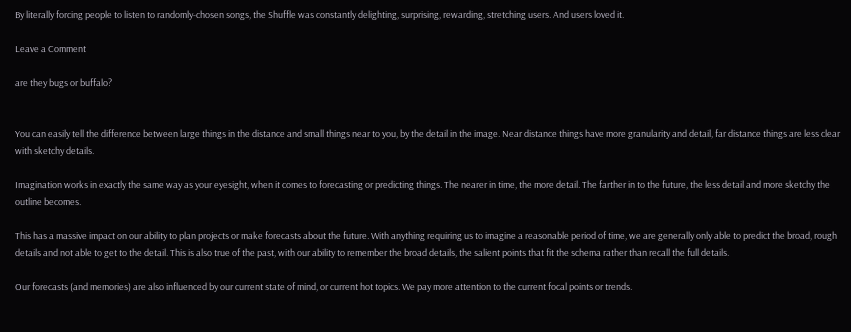By literally forcing people to listen to randomly-chosen songs, the Shuffle was constantly delighting, surprising, rewarding, stretching users. And users loved it.

Leave a Comment

are they bugs or buffalo?


You can easily tell the difference between large things in the distance and small things near to you, by the detail in the image. Near distance things have more granularity and detail, far distance things are less clear with sketchy details.

Imagination works in exactly the same way as your eyesight, when it comes to forecasting or predicting things. The nearer in time, the more detail. The farther in to the future, the less detail and more sketchy the outline becomes.

This has a massive impact on our ability to plan projects or make forecasts about the future. With anything requiring us to imagine a reasonable period of time, we are generally only able to predict the broad, rough details and not able to get to the detail. This is also true of the past, with our ability to remember the broad details, the salient points that fit the schema rather than recall the full details.

Our forecasts (and memories) are also influenced by our current state of mind, or current hot topics. We pay more attention to the current focal points or trends.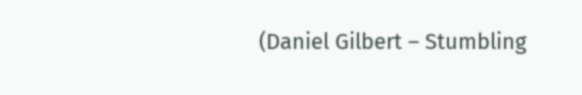(Daniel Gilbert – Stumbling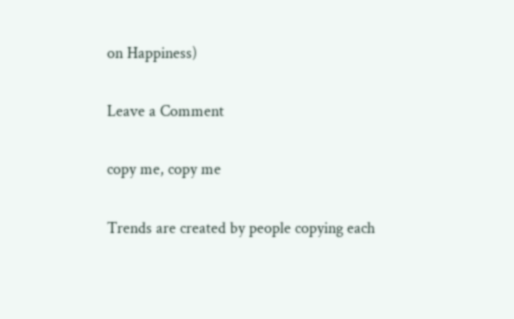on Happiness)

Leave a Comment

copy me, copy me

Trends are created by people copying each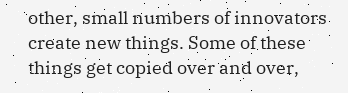other, small numbers of innovators create new things. Some of these things get copied over and over,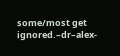some/most get ignored.–dr–alex-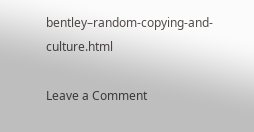bentley–random-copying-and-culture.html

Leave a Comment